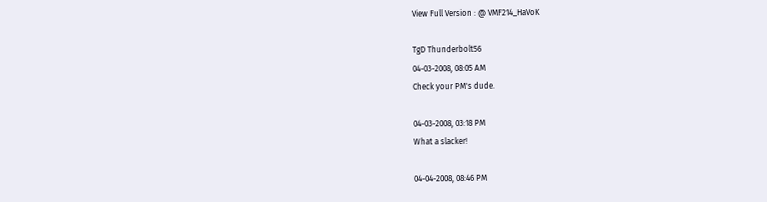View Full Version : @ VMF214_HaVoK

TgD Thunderbolt56
04-03-2008, 08:05 AM
Check your PM's dude.

04-03-2008, 03:18 PM
What a slacker!

04-04-2008, 08:46 PM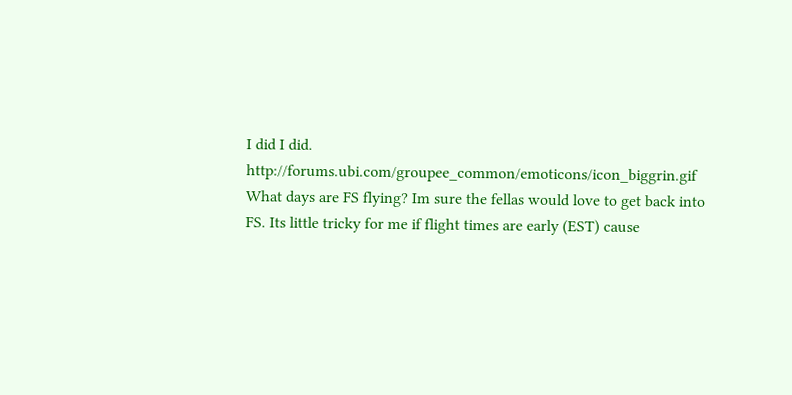I did I did. http://forums.ubi.com/groupee_common/emoticons/icon_biggrin.gif What days are FS flying? Im sure the fellas would love to get back into FS. Its little tricky for me if flight times are early (EST) cause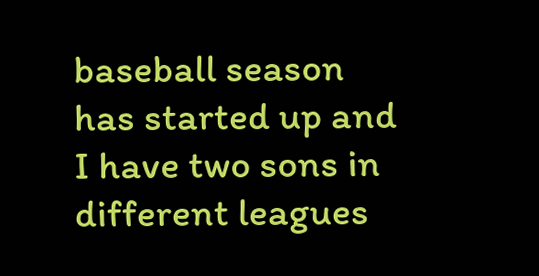baseball season has started up and I have two sons in different leagues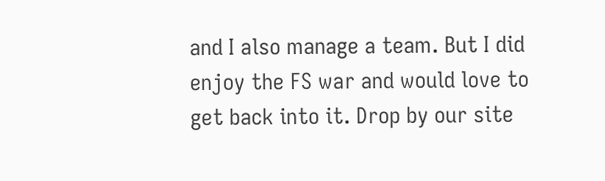and I also manage a team. But I did enjoy the FS war and would love to get back into it. Drop by our site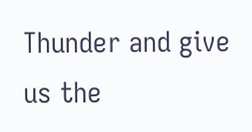Thunder and give us the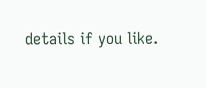details if you like.